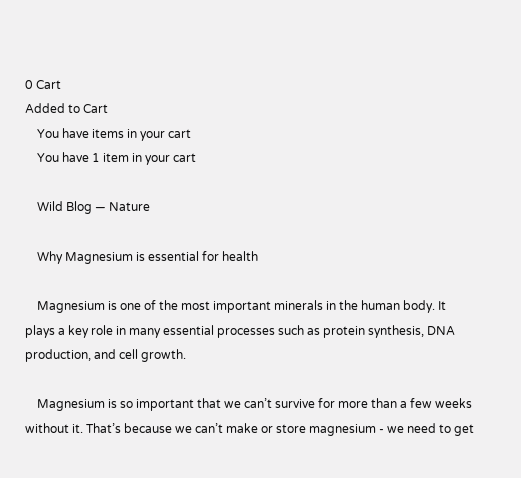0 Cart
Added to Cart
    You have items in your cart
    You have 1 item in your cart

    Wild Blog — Nature

    Why Magnesium is essential for health

    Magnesium is one of the most important minerals in the human body. It plays a key role in many essential processes such as protein synthesis, DNA production, and cell growth.

    Magnesium is so important that we can’t survive for more than a few weeks without it. That’s because we can’t make or store magnesium - we need to get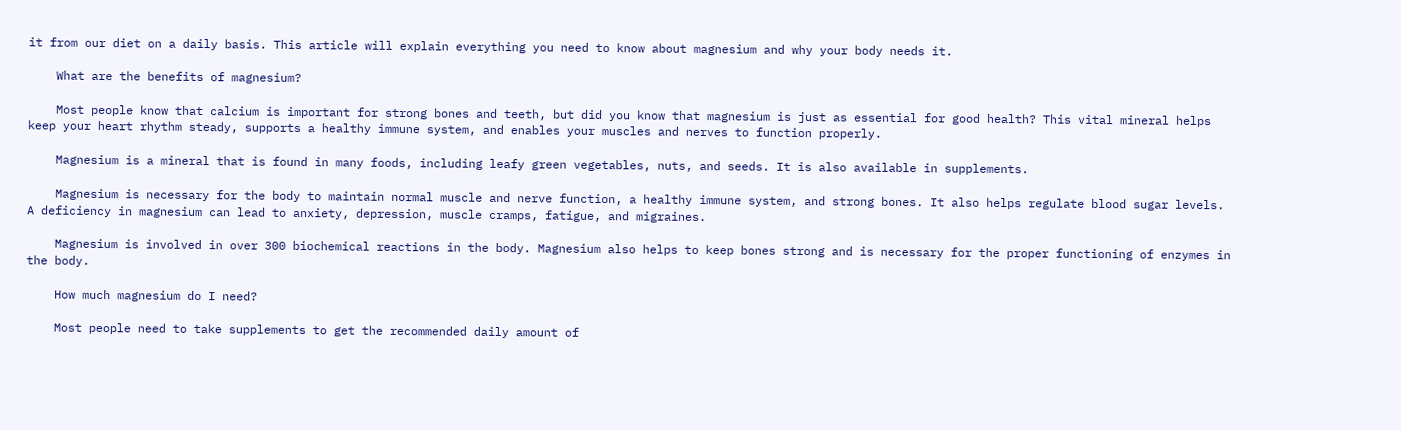it from our diet on a daily basis. This article will explain everything you need to know about magnesium and why your body needs it.

    What are the benefits of magnesium?

    Most people know that calcium is important for strong bones and teeth, but did you know that magnesium is just as essential for good health? This vital mineral helps keep your heart rhythm steady, supports a healthy immune system, and enables your muscles and nerves to function properly.

    Magnesium is a mineral that is found in many foods, including leafy green vegetables, nuts, and seeds. It is also available in supplements.

    Magnesium is necessary for the body to maintain normal muscle and nerve function, a healthy immune system, and strong bones. It also helps regulate blood sugar levels. A deficiency in magnesium can lead to anxiety, depression, muscle cramps, fatigue, and migraines.

    Magnesium is involved in over 300 biochemical reactions in the body. Magnesium also helps to keep bones strong and is necessary for the proper functioning of enzymes in the body.

    How much magnesium do I need?

    Most people need to take supplements to get the recommended daily amount of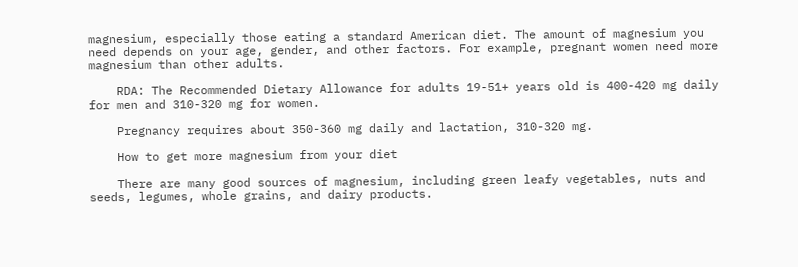magnesium, especially those eating a standard American diet. The amount of magnesium you need depends on your age, gender, and other factors. For example, pregnant women need more magnesium than other adults.

    RDA: The Recommended Dietary Allowance for adults 19-51+ years old is 400-420 mg daily for men and 310-320 mg for women.

    Pregnancy requires about 350-360 mg daily and lactation, 310-320 mg.

    How to get more magnesium from your diet

    There are many good sources of magnesium, including green leafy vegetables, nuts and seeds, legumes, whole grains, and dairy products.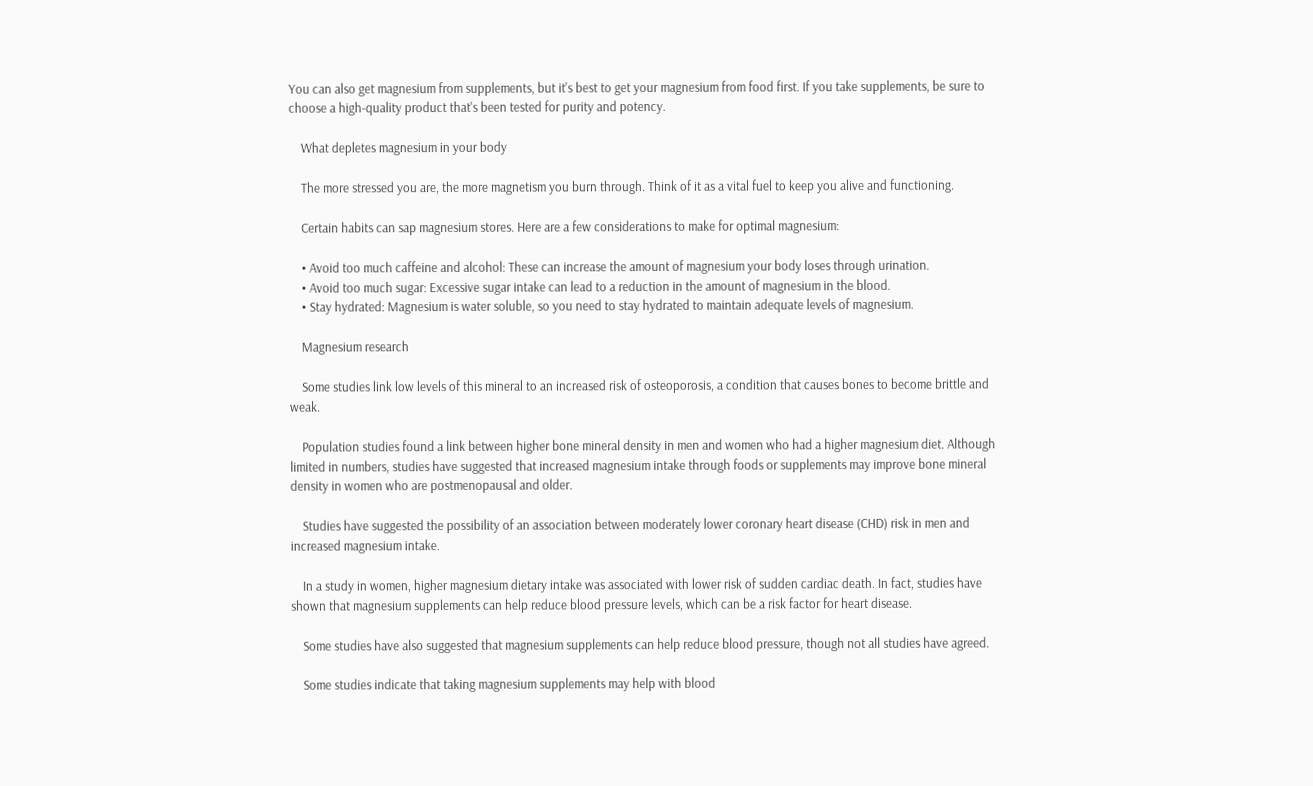You can also get magnesium from supplements, but it's best to get your magnesium from food first. If you take supplements, be sure to choose a high-quality product that's been tested for purity and potency.

    What depletes magnesium in your body

    The more stressed you are, the more magnetism you burn through. Think of it as a vital fuel to keep you alive and functioning.

    Certain habits can sap magnesium stores. Here are a few considerations to make for optimal magnesium:

    • Avoid too much caffeine and alcohol: These can increase the amount of magnesium your body loses through urination.
    • Avoid too much sugar: Excessive sugar intake can lead to a reduction in the amount of magnesium in the blood.
    • Stay hydrated: Magnesium is water soluble, so you need to stay hydrated to maintain adequate levels of magnesium.

    Magnesium research

    Some studies link low levels of this mineral to an increased risk of osteoporosis, a condition that causes bones to become brittle and weak.

    Population studies found a link between higher bone mineral density in men and women who had a higher magnesium diet. Although limited in numbers, studies have suggested that increased magnesium intake through foods or supplements may improve bone mineral density in women who are postmenopausal and older.

    Studies have suggested the possibility of an association between moderately lower coronary heart disease (CHD) risk in men and increased magnesium intake.

    In a study in women, higher magnesium dietary intake was associated with lower risk of sudden cardiac death. In fact, studies have shown that magnesium supplements can help reduce blood pressure levels, which can be a risk factor for heart disease.

    Some studies have also suggested that magnesium supplements can help reduce blood pressure, though not all studies have agreed.

    Some studies indicate that taking magnesium supplements may help with blood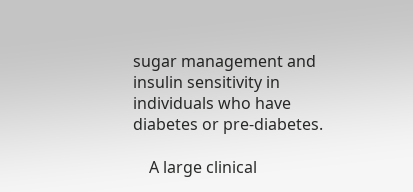sugar management and insulin sensitivity in individuals who have diabetes or pre-diabetes.

    A large clinical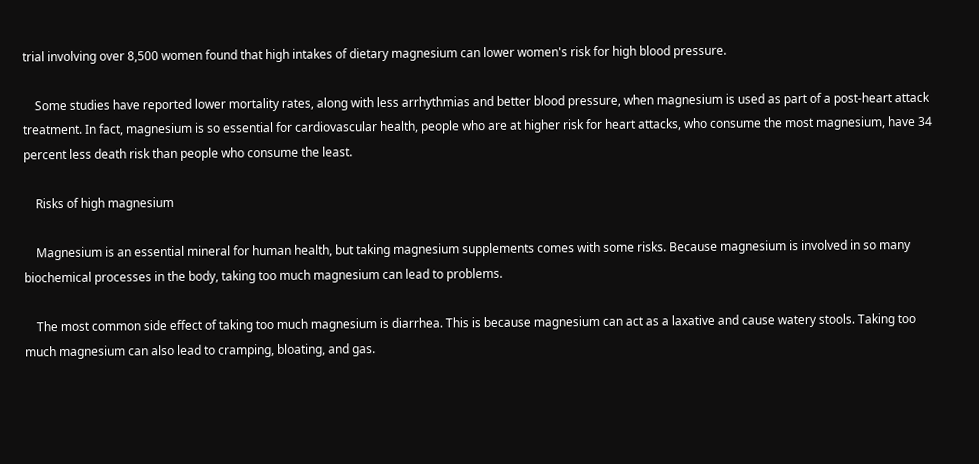trial involving over 8,500 women found that high intakes of dietary magnesium can lower women's risk for high blood pressure.

    Some studies have reported lower mortality rates, along with less arrhythmias and better blood pressure, when magnesium is used as part of a post-heart attack treatment. In fact, magnesium is so essential for cardiovascular health, people who are at higher risk for heart attacks, who consume the most magnesium, have 34 percent less death risk than people who consume the least.

    Risks of high magnesium

    Magnesium is an essential mineral for human health, but taking magnesium supplements comes with some risks. Because magnesium is involved in so many biochemical processes in the body, taking too much magnesium can lead to problems.

    The most common side effect of taking too much magnesium is diarrhea. This is because magnesium can act as a laxative and cause watery stools. Taking too much magnesium can also lead to cramping, bloating, and gas.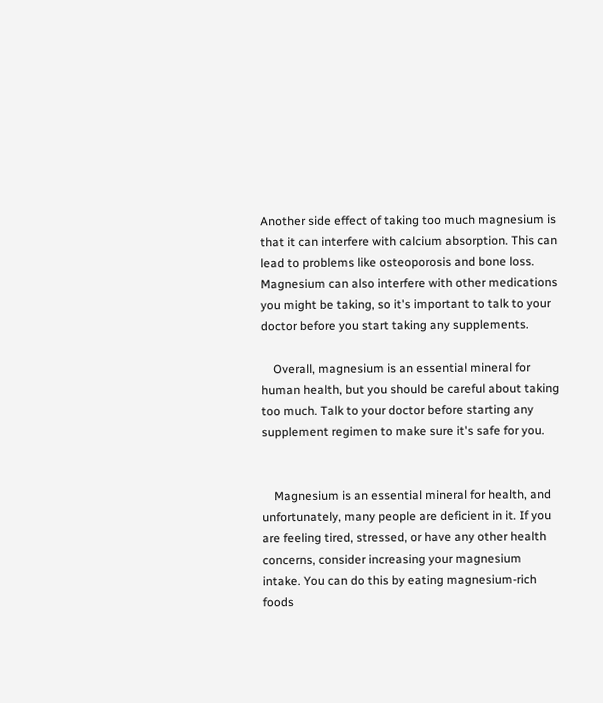Another side effect of taking too much magnesium is that it can interfere with calcium absorption. This can lead to problems like osteoporosis and bone loss. Magnesium can also interfere with other medications you might be taking, so it's important to talk to your doctor before you start taking any supplements.

    Overall, magnesium is an essential mineral for human health, but you should be careful about taking too much. Talk to your doctor before starting any supplement regimen to make sure it's safe for you.


    Magnesium is an essential mineral for health, and unfortunately, many people are deficient in it. If you are feeling tired, stressed, or have any other health concerns, consider increasing your magnesium intake. You can do this by eating magnesium-rich foods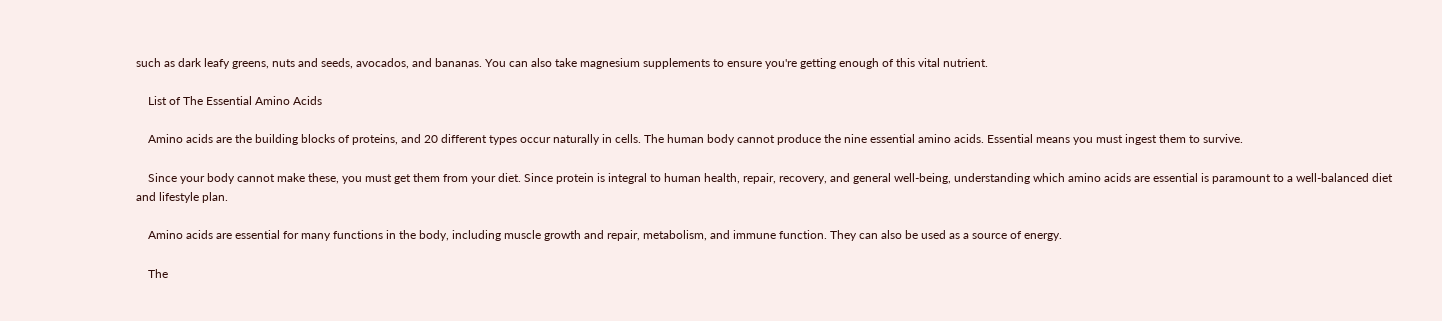such as dark leafy greens, nuts and seeds, avocados, and bananas. You can also take magnesium supplements to ensure you're getting enough of this vital nutrient.

    List of The Essential Amino Acids

    Amino acids are the building blocks of proteins, and 20 different types occur naturally in cells. The human body cannot produce the nine essential amino acids. Essential means you must ingest them to survive.

    Since your body cannot make these, you must get them from your diet. Since protein is integral to human health, repair, recovery, and general well-being, understanding which amino acids are essential is paramount to a well-balanced diet and lifestyle plan.

    Amino acids are essential for many functions in the body, including muscle growth and repair, metabolism, and immune function. They can also be used as a source of energy.

    The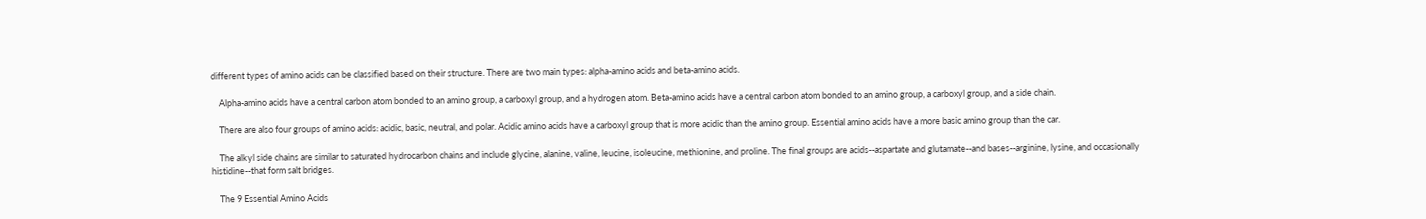different types of amino acids can be classified based on their structure. There are two main types: alpha-amino acids and beta-amino acids.

    Alpha-amino acids have a central carbon atom bonded to an amino group, a carboxyl group, and a hydrogen atom. Beta-amino acids have a central carbon atom bonded to an amino group, a carboxyl group, and a side chain.

    There are also four groups of amino acids: acidic, basic, neutral, and polar. Acidic amino acids have a carboxyl group that is more acidic than the amino group. Essential amino acids have a more basic amino group than the car.

    The alkyl side chains are similar to saturated hydrocarbon chains and include glycine, alanine, valine, leucine, isoleucine, methionine, and proline. The final groups are acids--aspartate and glutamate--and bases--arginine, lysine, and occasionally histidine--that form salt bridges.

    The 9 Essential Amino Acids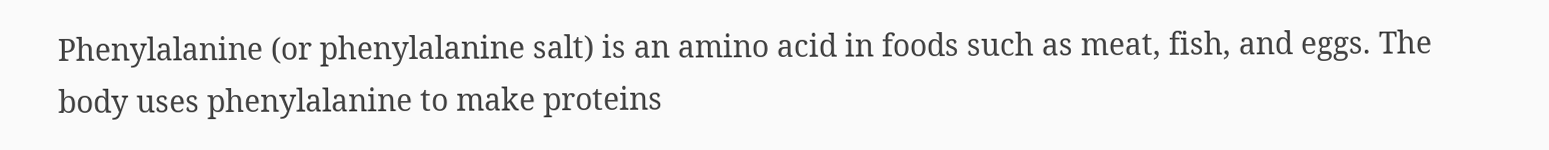Phenylalanine (or phenylalanine salt) is an amino acid in foods such as meat, fish, and eggs. The body uses phenylalanine to make proteins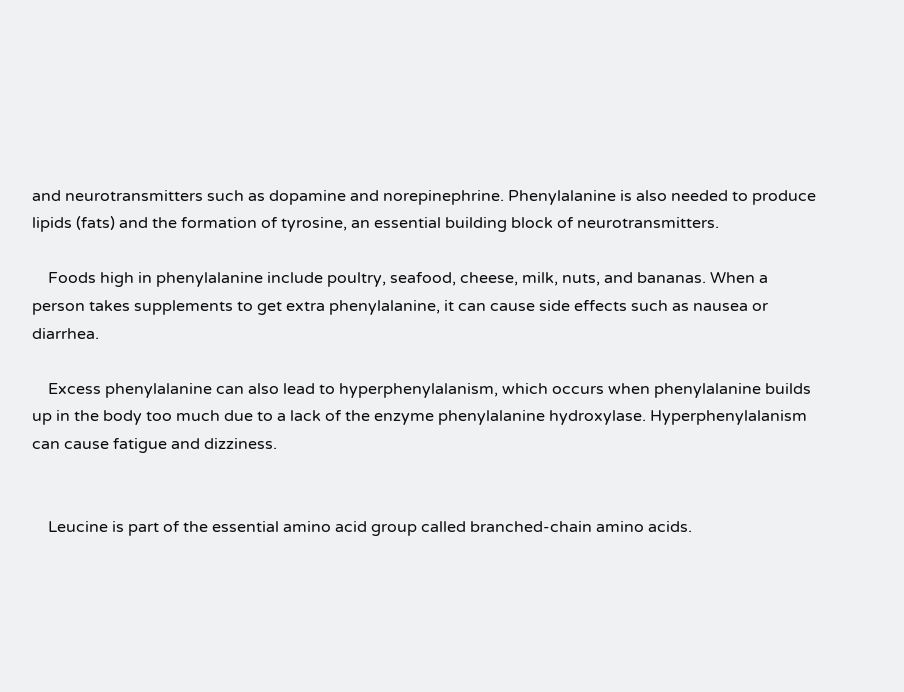and neurotransmitters such as dopamine and norepinephrine. Phenylalanine is also needed to produce lipids (fats) and the formation of tyrosine, an essential building block of neurotransmitters.

    Foods high in phenylalanine include poultry, seafood, cheese, milk, nuts, and bananas. When a person takes supplements to get extra phenylalanine, it can cause side effects such as nausea or diarrhea.

    Excess phenylalanine can also lead to hyperphenylalanism, which occurs when phenylalanine builds up in the body too much due to a lack of the enzyme phenylalanine hydroxylase. Hyperphenylalanism can cause fatigue and dizziness.


    Leucine is part of the essential amino acid group called branched-chain amino acids.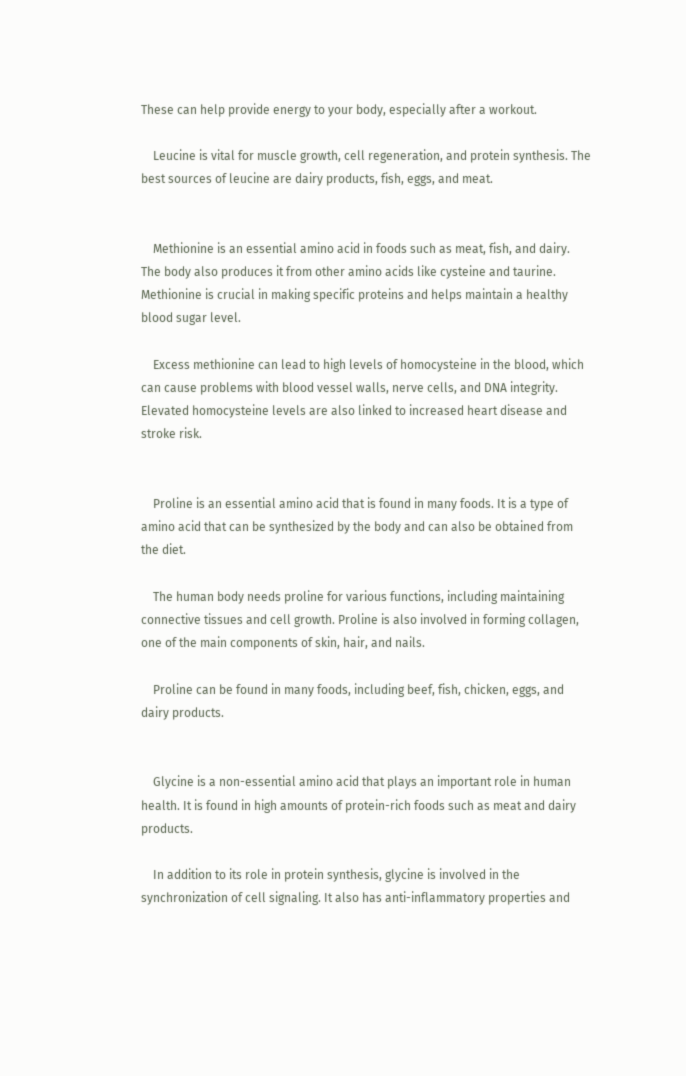These can help provide energy to your body, especially after a workout.

    Leucine is vital for muscle growth, cell regeneration, and protein synthesis. The best sources of leucine are dairy products, fish, eggs, and meat.


    Methionine is an essential amino acid in foods such as meat, fish, and dairy. The body also produces it from other amino acids like cysteine and taurine. Methionine is crucial in making specific proteins and helps maintain a healthy blood sugar level.

    Excess methionine can lead to high levels of homocysteine in the blood, which can cause problems with blood vessel walls, nerve cells, and DNA integrity. Elevated homocysteine levels are also linked to increased heart disease and stroke risk.


    Proline is an essential amino acid that is found in many foods. It is a type of amino acid that can be synthesized by the body and can also be obtained from the diet.

    The human body needs proline for various functions, including maintaining connective tissues and cell growth. Proline is also involved in forming collagen, one of the main components of skin, hair, and nails.

    Proline can be found in many foods, including beef, fish, chicken, eggs, and dairy products.


    Glycine is a non-essential amino acid that plays an important role in human health. It is found in high amounts of protein-rich foods such as meat and dairy products.

    In addition to its role in protein synthesis, glycine is involved in the synchronization of cell signaling. It also has anti-inflammatory properties and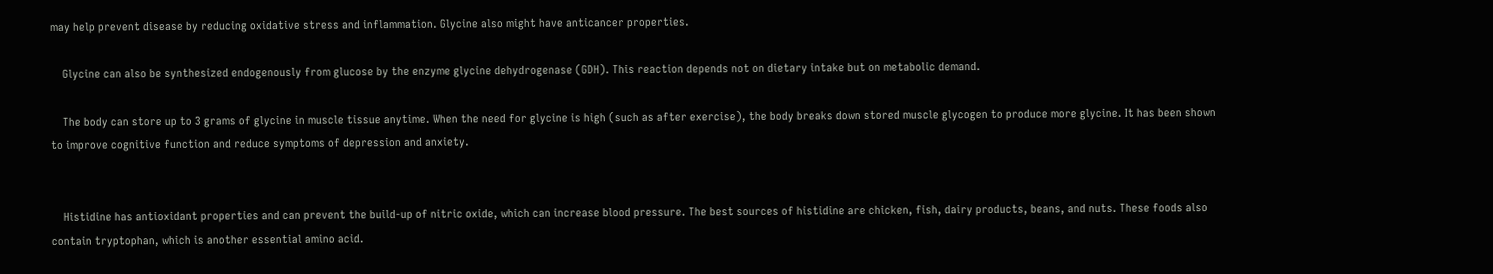may help prevent disease by reducing oxidative stress and inflammation. Glycine also might have anticancer properties.

    Glycine can also be synthesized endogenously from glucose by the enzyme glycine dehydrogenase (GDH). This reaction depends not on dietary intake but on metabolic demand.

    The body can store up to 3 grams of glycine in muscle tissue anytime. When the need for glycine is high (such as after exercise), the body breaks down stored muscle glycogen to produce more glycine. It has been shown to improve cognitive function and reduce symptoms of depression and anxiety.


    Histidine has antioxidant properties and can prevent the build-up of nitric oxide, which can increase blood pressure. The best sources of histidine are chicken, fish, dairy products, beans, and nuts. These foods also contain tryptophan, which is another essential amino acid.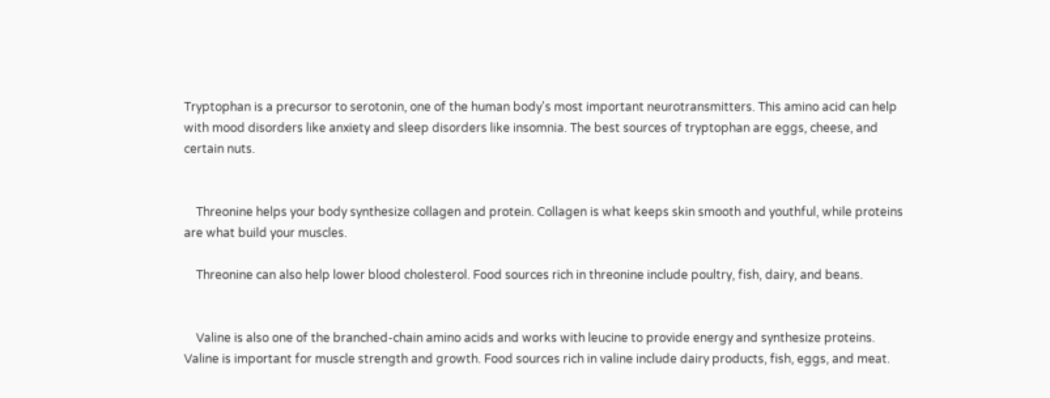Tryptophan is a precursor to serotonin, one of the human body's most important neurotransmitters. This amino acid can help with mood disorders like anxiety and sleep disorders like insomnia. The best sources of tryptophan are eggs, cheese, and certain nuts.


    Threonine helps your body synthesize collagen and protein. Collagen is what keeps skin smooth and youthful, while proteins are what build your muscles.

    Threonine can also help lower blood cholesterol. Food sources rich in threonine include poultry, fish, dairy, and beans.


    Valine is also one of the branched-chain amino acids and works with leucine to provide energy and synthesize proteins. Valine is important for muscle strength and growth. Food sources rich in valine include dairy products, fish, eggs, and meat.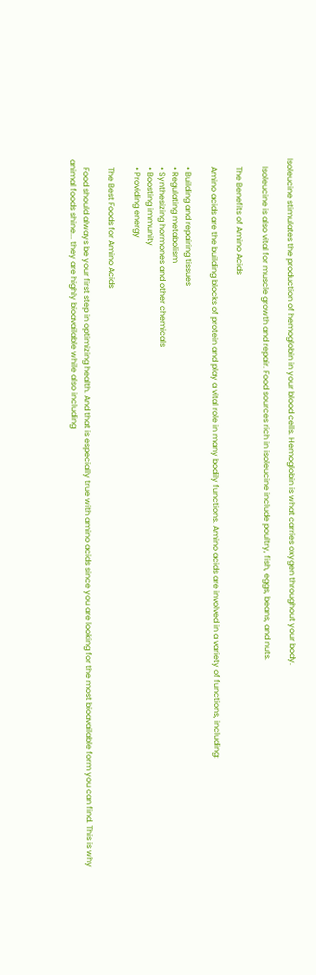Isoleucine stimulates the production of hemoglobin in your blood cells. Hemoglobin is what carries oxygen throughout your body.

    Isoleucine is also vital for muscle growth and repair. Food sources rich in isoleucine include poultry, fish, eggs, beans, and nuts.

    The Benefits of Amino Acids

    Amino acids are the building blocks of protein and play a vital role in many bodily functions. Amino acids are involved in a variety of functions, including:

    • Building and repairing tissues
    • Regulating metabolism
    • Synthesizing hormones and other chemicals
    • Boosting immunity
    • Providing energy

    The Best Foods for Amino Acids

    Food should always be your first step in optimizing health. And that is especially true with amino acids since you are looking for the most bioavailable form you can find. This is why animal foods shine... they are highly bioavailable while also including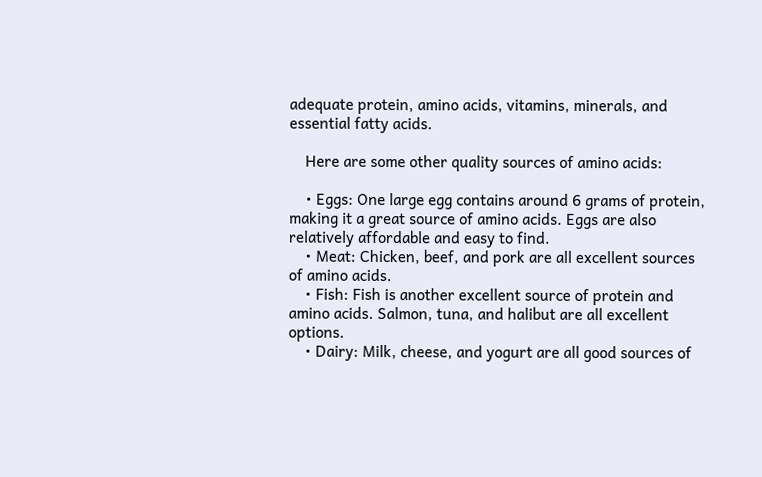adequate protein, amino acids, vitamins, minerals, and essential fatty acids.

    Here are some other quality sources of amino acids:

    • Eggs: One large egg contains around 6 grams of protein, making it a great source of amino acids. Eggs are also relatively affordable and easy to find.
    • Meat: Chicken, beef, and pork are all excellent sources of amino acids.
    • Fish: Fish is another excellent source of protein and amino acids. Salmon, tuna, and halibut are all excellent options.
    • Dairy: Milk, cheese, and yogurt are all good sources of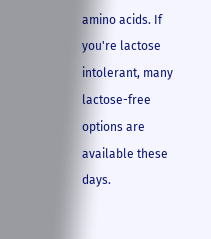amino acids. If you're lactose intolerant, many lactose-free options are available these days.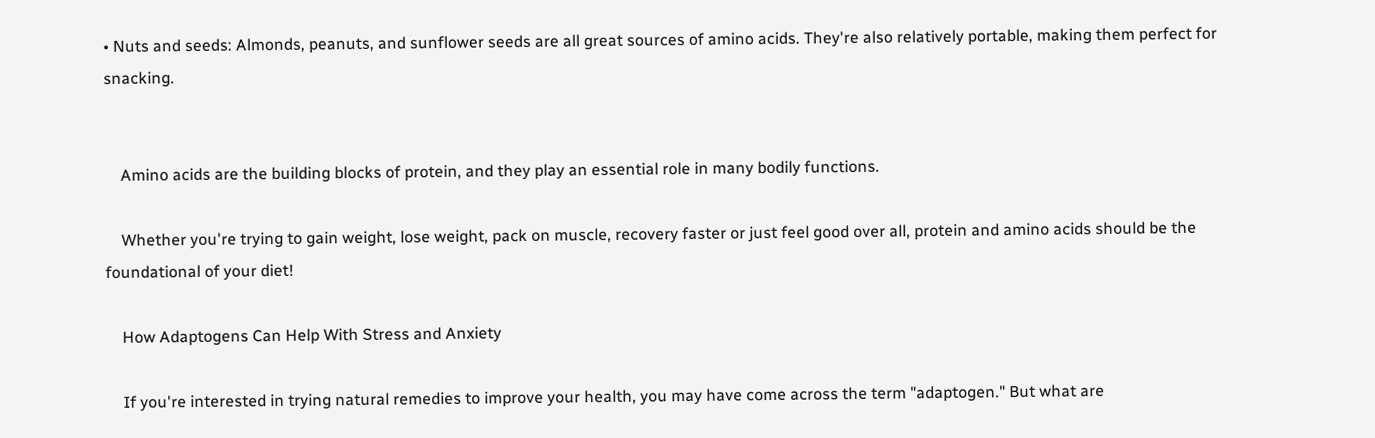• Nuts and seeds: Almonds, peanuts, and sunflower seeds are all great sources of amino acids. They're also relatively portable, making them perfect for snacking.


    Amino acids are the building blocks of protein, and they play an essential role in many bodily functions.

    Whether you're trying to gain weight, lose weight, pack on muscle, recovery faster or just feel good over all, protein and amino acids should be the foundational of your diet!

    How Adaptogens Can Help With Stress and Anxiety

    If you're interested in trying natural remedies to improve your health, you may have come across the term "adaptogen." But what are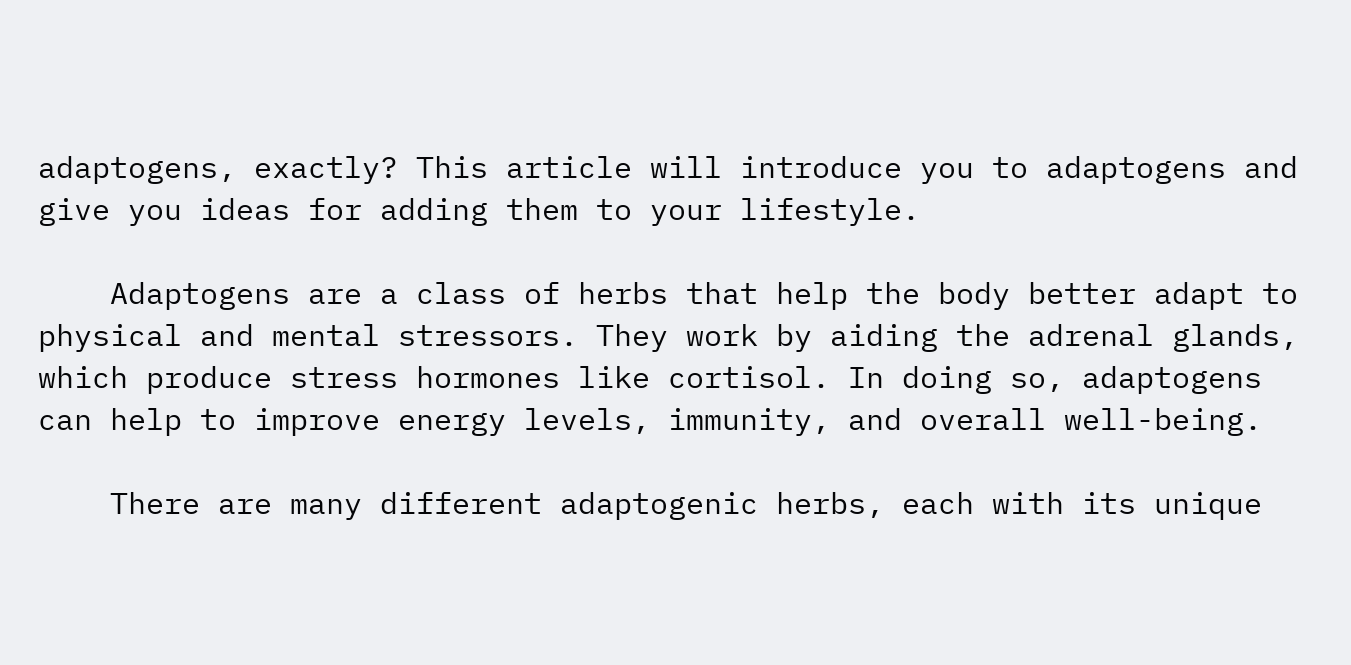adaptogens, exactly? This article will introduce you to adaptogens and give you ideas for adding them to your lifestyle.

    Adaptogens are a class of herbs that help the body better adapt to physical and mental stressors. They work by aiding the adrenal glands, which produce stress hormones like cortisol. In doing so, adaptogens can help to improve energy levels, immunity, and overall well-being.

    There are many different adaptogenic herbs, each with its unique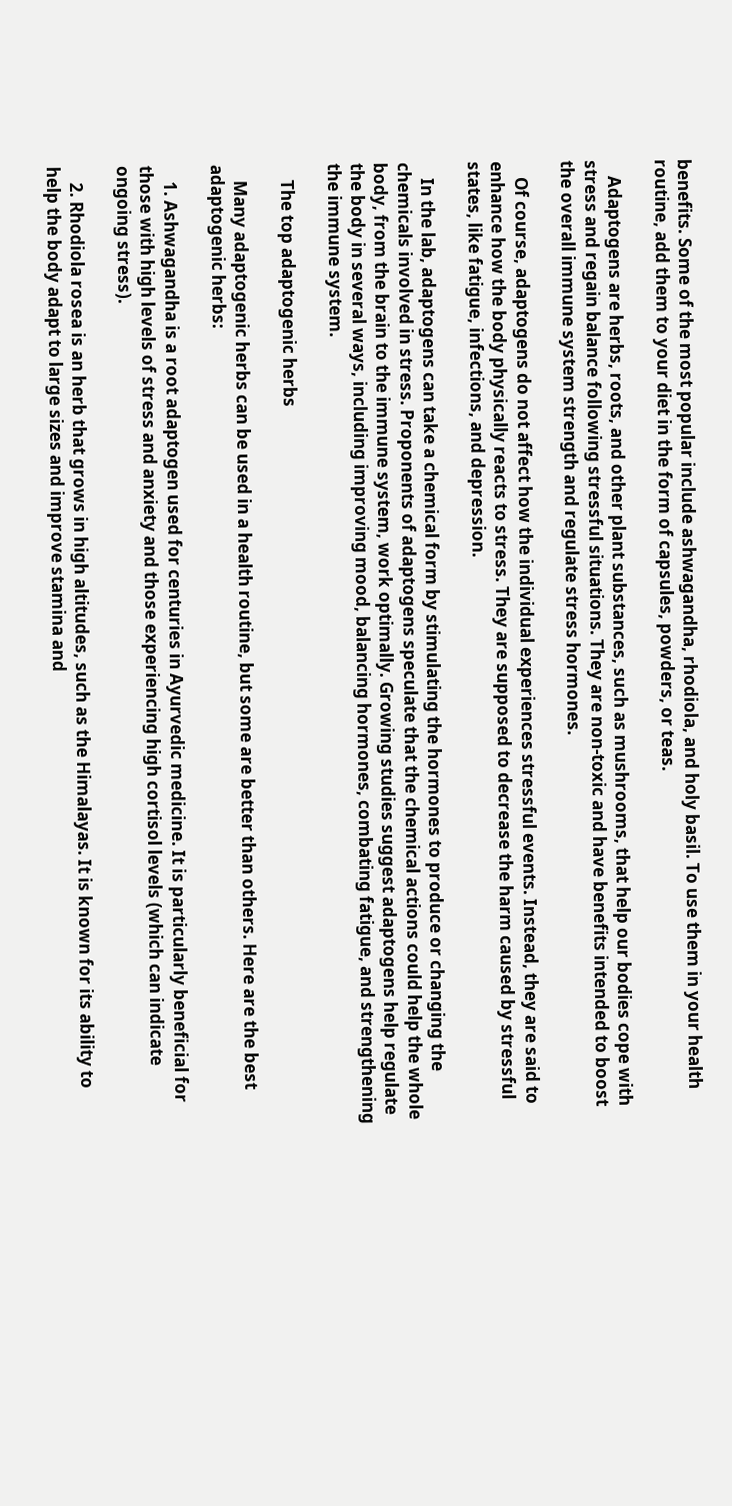benefits. Some of the most popular include ashwagandha, rhodiola, and holy basil. To use them in your health routine, add them to your diet in the form of capsules, powders, or teas.

    Adaptogens are herbs, roots, and other plant substances, such as mushrooms, that help our bodies cope with stress and regain balance following stressful situations. They are non-toxic and have benefits intended to boost the overall immune system strength and regulate stress hormones.

    Of course, adaptogens do not affect how the individual experiences stressful events. Instead, they are said to enhance how the body physically reacts to stress. They are supposed to decrease the harm caused by stressful states, like fatigue, infections, and depression.

    In the lab, adaptogens can take a chemical form by stimulating the hormones to produce or changing the chemicals involved in stress. Proponents of adaptogens speculate that the chemical actions could help the whole body, from the brain to the immune system, work optimally. Growing studies suggest adaptogens help regulate the body in several ways, including improving mood, balancing hormones, combating fatigue, and strengthening the immune system.

    The top adaptogenic herbs

    Many adaptogenic herbs can be used in a health routine, but some are better than others. Here are the best adaptogenic herbs:

    1. Ashwagandha is a root adaptogen used for centuries in Ayurvedic medicine. It is particularly beneficial for those with high levels of stress and anxiety and those experiencing high cortisol levels (which can indicate ongoing stress).

    2. Rhodiola rosea is an herb that grows in high altitudes, such as the Himalayas. It is known for its ability to help the body adapt to large sizes and improve stamina and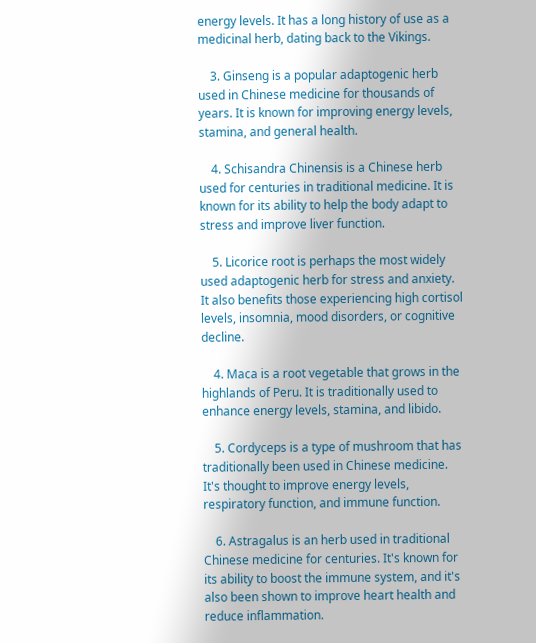energy levels. It has a long history of use as a medicinal herb, dating back to the Vikings.

    3. Ginseng is a popular adaptogenic herb used in Chinese medicine for thousands of years. It is known for improving energy levels, stamina, and general health.

    4. Schisandra Chinensis is a Chinese herb used for centuries in traditional medicine. It is known for its ability to help the body adapt to stress and improve liver function.

    5. Licorice root is perhaps the most widely used adaptogenic herb for stress and anxiety. It also benefits those experiencing high cortisol levels, insomnia, mood disorders, or cognitive decline.

    4. Maca is a root vegetable that grows in the highlands of Peru. It is traditionally used to enhance energy levels, stamina, and libido.

    5. Cordyceps is a type of mushroom that has traditionally been used in Chinese medicine. It's thought to improve energy levels, respiratory function, and immune function.

    6. Astragalus is an herb used in traditional Chinese medicine for centuries. It's known for its ability to boost the immune system, and it's also been shown to improve heart health and reduce inflammation.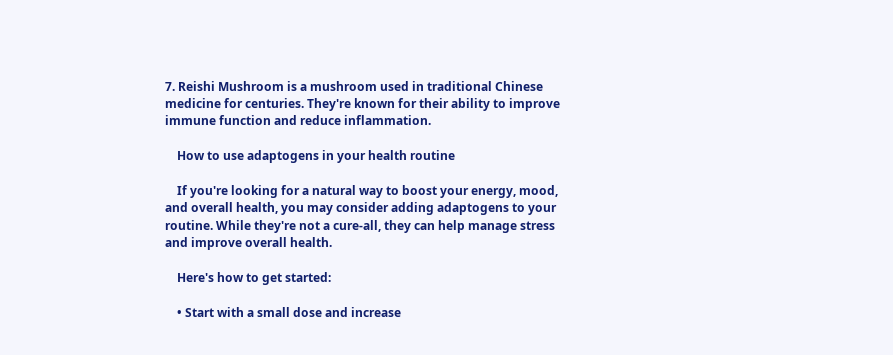7. Reishi Mushroom is a mushroom used in traditional Chinese medicine for centuries. They're known for their ability to improve immune function and reduce inflammation.

    How to use adaptogens in your health routine

    If you're looking for a natural way to boost your energy, mood, and overall health, you may consider adding adaptogens to your routine. While they're not a cure-all, they can help manage stress and improve overall health.

    Here's how to get started:

    • Start with a small dose and increase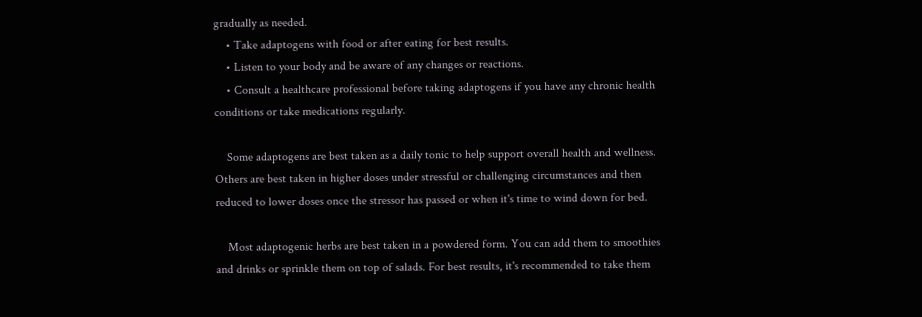gradually as needed.
    • Take adaptogens with food or after eating for best results.
    • Listen to your body and be aware of any changes or reactions.
    • Consult a healthcare professional before taking adaptogens if you have any chronic health conditions or take medications regularly.

    Some adaptogens are best taken as a daily tonic to help support overall health and wellness. Others are best taken in higher doses under stressful or challenging circumstances and then reduced to lower doses once the stressor has passed or when it's time to wind down for bed.

    Most adaptogenic herbs are best taken in a powdered form. You can add them to smoothies and drinks or sprinkle them on top of salads. For best results, it's recommended to take them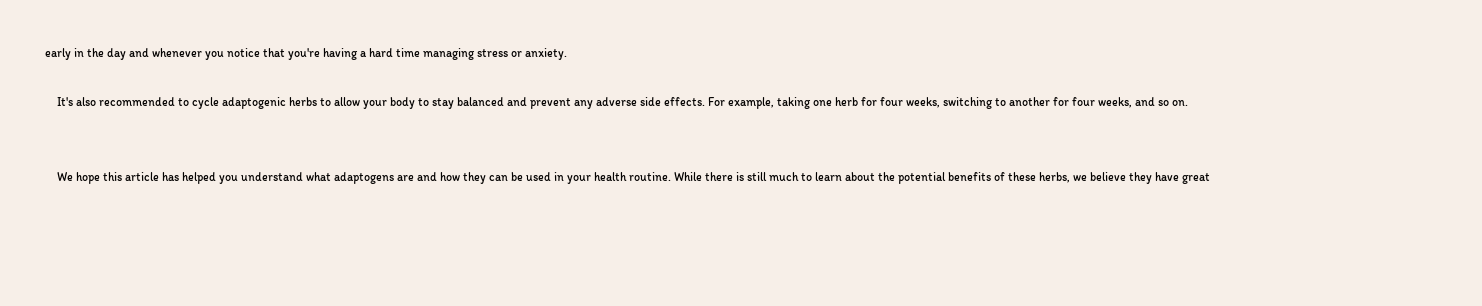early in the day and whenever you notice that you're having a hard time managing stress or anxiety.

    It's also recommended to cycle adaptogenic herbs to allow your body to stay balanced and prevent any adverse side effects. For example, taking one herb for four weeks, switching to another for four weeks, and so on.


    We hope this article has helped you understand what adaptogens are and how they can be used in your health routine. While there is still much to learn about the potential benefits of these herbs, we believe they have great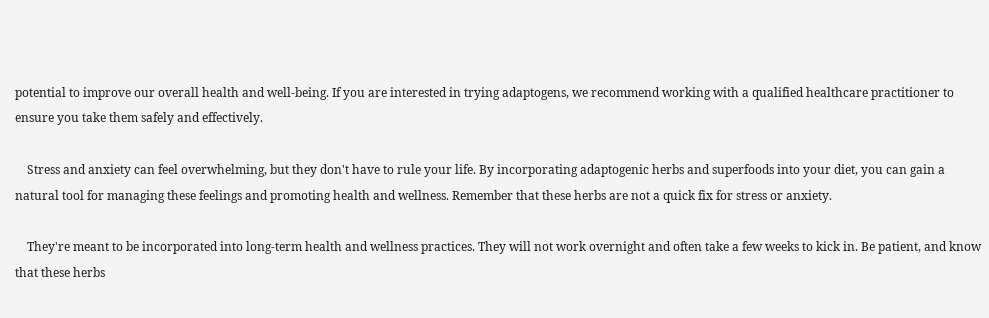potential to improve our overall health and well-being. If you are interested in trying adaptogens, we recommend working with a qualified healthcare practitioner to ensure you take them safely and effectively.

    Stress and anxiety can feel overwhelming, but they don't have to rule your life. By incorporating adaptogenic herbs and superfoods into your diet, you can gain a natural tool for managing these feelings and promoting health and wellness. Remember that these herbs are not a quick fix for stress or anxiety.

    They're meant to be incorporated into long-term health and wellness practices. They will not work overnight and often take a few weeks to kick in. Be patient, and know that these herbs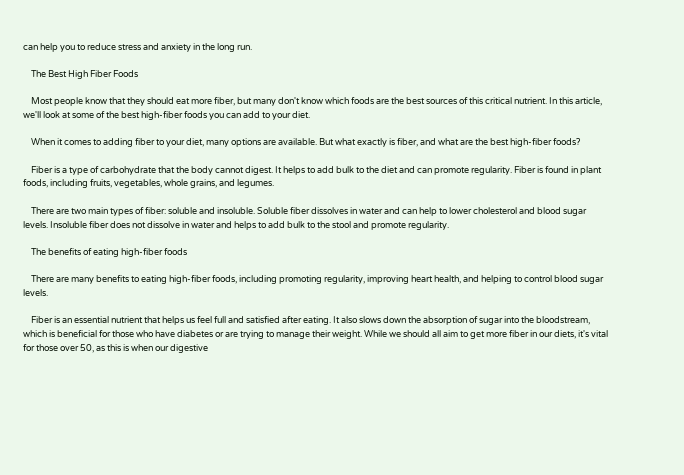can help you to reduce stress and anxiety in the long run.

    The Best High Fiber Foods

    Most people know that they should eat more fiber, but many don't know which foods are the best sources of this critical nutrient. In this article, we'll look at some of the best high-fiber foods you can add to your diet.

    When it comes to adding fiber to your diet, many options are available. But what exactly is fiber, and what are the best high-fiber foods?

    Fiber is a type of carbohydrate that the body cannot digest. It helps to add bulk to the diet and can promote regularity. Fiber is found in plant foods, including fruits, vegetables, whole grains, and legumes.

    There are two main types of fiber: soluble and insoluble. Soluble fiber dissolves in water and can help to lower cholesterol and blood sugar levels. Insoluble fiber does not dissolve in water and helps to add bulk to the stool and promote regularity.

    The benefits of eating high-fiber foods

    There are many benefits to eating high-fiber foods, including promoting regularity, improving heart health, and helping to control blood sugar levels.

    Fiber is an essential nutrient that helps us feel full and satisfied after eating. It also slows down the absorption of sugar into the bloodstream, which is beneficial for those who have diabetes or are trying to manage their weight. While we should all aim to get more fiber in our diets, it's vital for those over 50, as this is when our digestive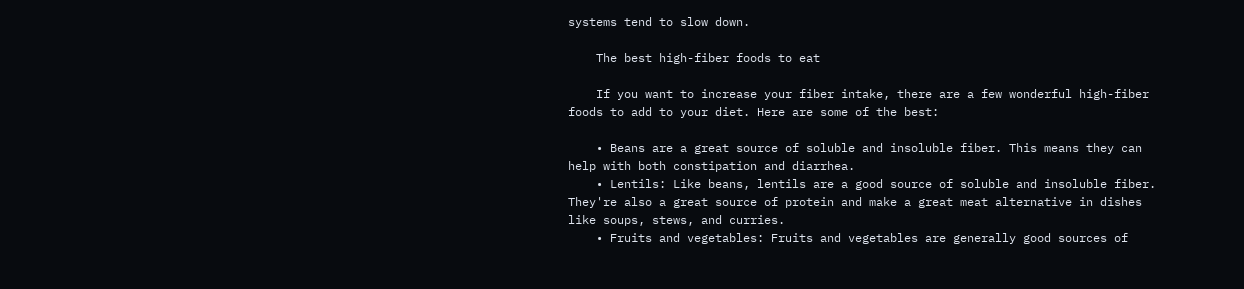systems tend to slow down.

    The best high-fiber foods to eat

    If you want to increase your fiber intake, there are a few wonderful high-fiber foods to add to your diet. Here are some of the best:

    • Beans are a great source of soluble and insoluble fiber. This means they can help with both constipation and diarrhea.
    • Lentils: Like beans, lentils are a good source of soluble and insoluble fiber. They're also a great source of protein and make a great meat alternative in dishes like soups, stews, and curries.
    • Fruits and vegetables: Fruits and vegetables are generally good sources of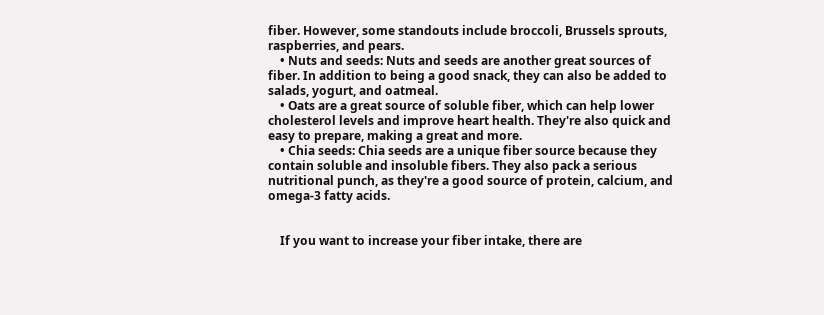fiber. However, some standouts include broccoli, Brussels sprouts, raspberries, and pears.
    • Nuts and seeds: Nuts and seeds are another great sources of fiber. In addition to being a good snack, they can also be added to salads, yogurt, and oatmeal.
    • Oats are a great source of soluble fiber, which can help lower cholesterol levels and improve heart health. They're also quick and easy to prepare, making a great and more.
    • Chia seeds: Chia seeds are a unique fiber source because they contain soluble and insoluble fibers. They also pack a serious nutritional punch, as they're a good source of protein, calcium, and omega-3 fatty acids.


    If you want to increase your fiber intake, there are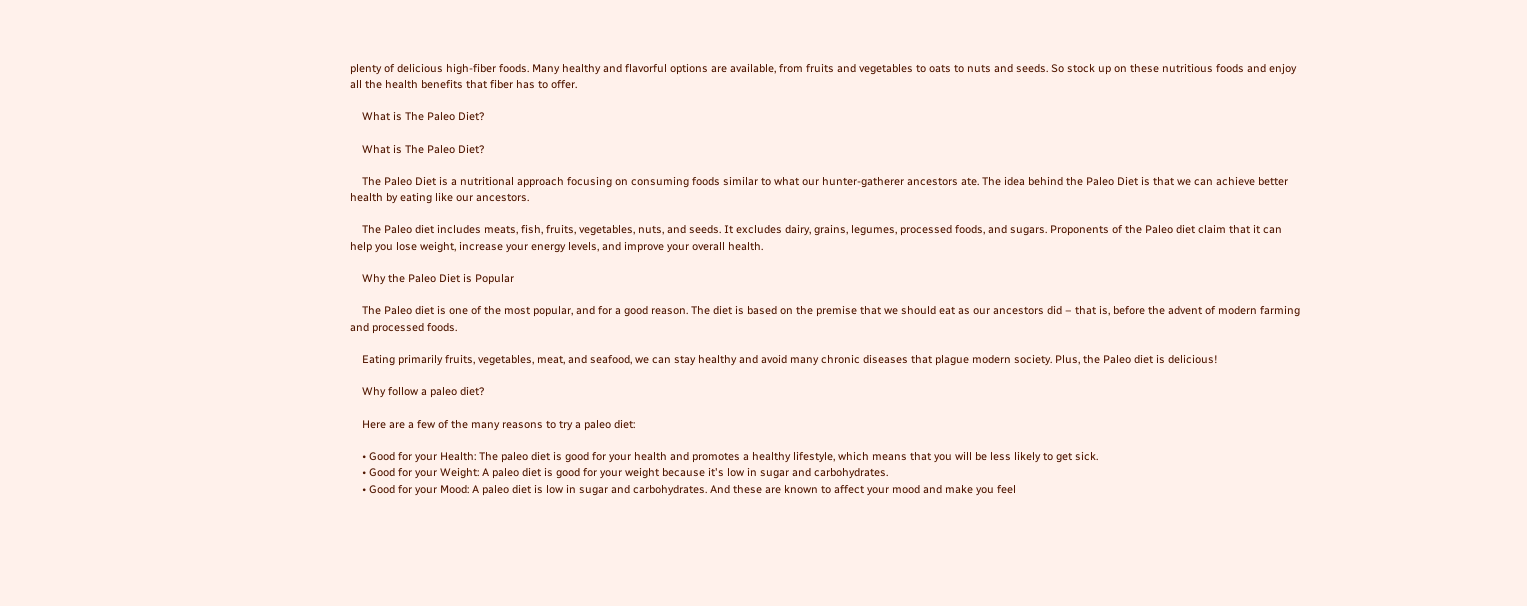plenty of delicious high-fiber foods. Many healthy and flavorful options are available, from fruits and vegetables to oats to nuts and seeds. So stock up on these nutritious foods and enjoy all the health benefits that fiber has to offer.

    What is The Paleo Diet?

    What is The Paleo Diet?

    The Paleo Diet is a nutritional approach focusing on consuming foods similar to what our hunter-gatherer ancestors ate. The idea behind the Paleo Diet is that we can achieve better health by eating like our ancestors.

    The Paleo diet includes meats, fish, fruits, vegetables, nuts, and seeds. It excludes dairy, grains, legumes, processed foods, and sugars. Proponents of the Paleo diet claim that it can help you lose weight, increase your energy levels, and improve your overall health.

    Why the Paleo Diet is Popular

    The Paleo diet is one of the most popular, and for a good reason. The diet is based on the premise that we should eat as our ancestors did – that is, before the advent of modern farming and processed foods.

    Eating primarily fruits, vegetables, meat, and seafood, we can stay healthy and avoid many chronic diseases that plague modern society. Plus, the Paleo diet is delicious!

    Why follow a paleo diet?

    Here are a few of the many reasons to try a paleo diet:

    • Good for your Health: The paleo diet is good for your health and promotes a healthy lifestyle, which means that you will be less likely to get sick.
    • Good for your Weight: A paleo diet is good for your weight because it's low in sugar and carbohydrates.
    • Good for your Mood: A paleo diet is low in sugar and carbohydrates. And these are known to affect your mood and make you feel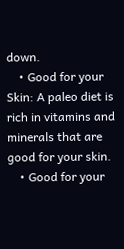down.
    • Good for your Skin: A paleo diet is rich in vitamins and minerals that are good for your skin.
    • Good for your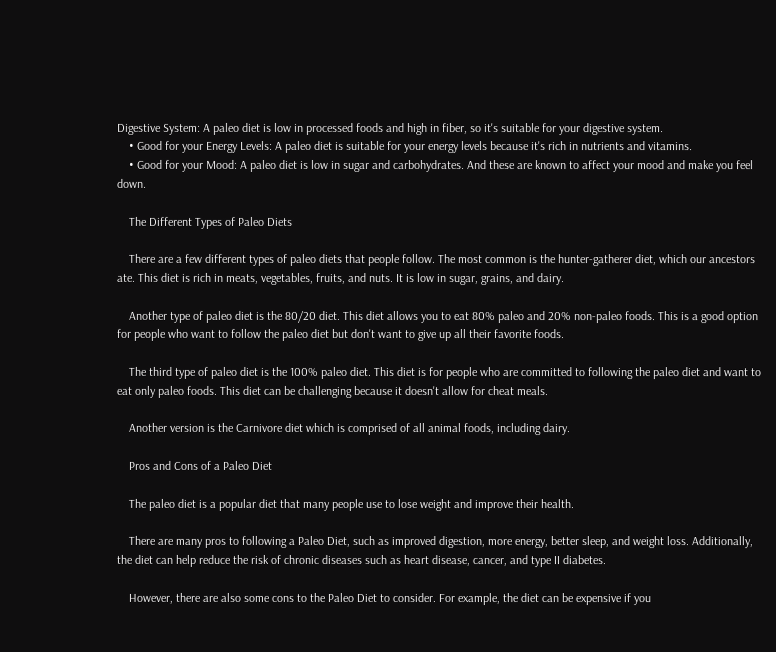Digestive System: A paleo diet is low in processed foods and high in fiber, so it's suitable for your digestive system.
    • Good for your Energy Levels: A paleo diet is suitable for your energy levels because it's rich in nutrients and vitamins.
    • Good for your Mood: A paleo diet is low in sugar and carbohydrates. And these are known to affect your mood and make you feel down.

    The Different Types of Paleo Diets

    There are a few different types of paleo diets that people follow. The most common is the hunter-gatherer diet, which our ancestors ate. This diet is rich in meats, vegetables, fruits, and nuts. It is low in sugar, grains, and dairy.

    Another type of paleo diet is the 80/20 diet. This diet allows you to eat 80% paleo and 20% non-paleo foods. This is a good option for people who want to follow the paleo diet but don't want to give up all their favorite foods.

    The third type of paleo diet is the 100% paleo diet. This diet is for people who are committed to following the paleo diet and want to eat only paleo foods. This diet can be challenging because it doesn't allow for cheat meals.

    Another version is the Carnivore diet which is comprised of all animal foods, including dairy.

    Pros and Cons of a Paleo Diet

    The paleo diet is a popular diet that many people use to lose weight and improve their health.

    There are many pros to following a Paleo Diet, such as improved digestion, more energy, better sleep, and weight loss. Additionally, the diet can help reduce the risk of chronic diseases such as heart disease, cancer, and type II diabetes.

    However, there are also some cons to the Paleo Diet to consider. For example, the diet can be expensive if you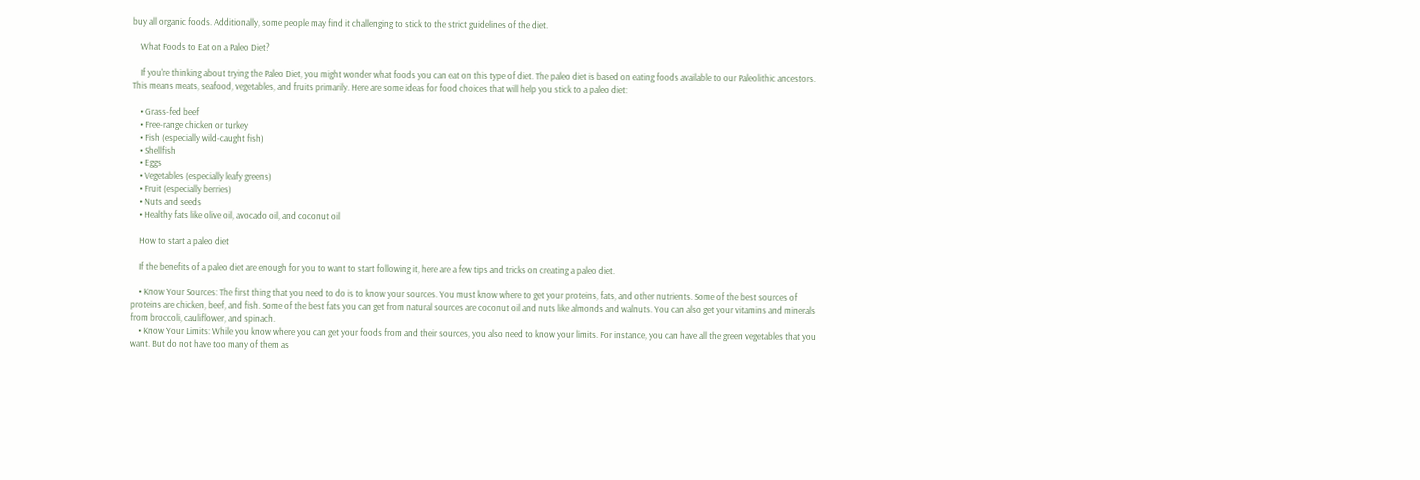buy all organic foods. Additionally, some people may find it challenging to stick to the strict guidelines of the diet.

    What Foods to Eat on a Paleo Diet?

    If you're thinking about trying the Paleo Diet, you might wonder what foods you can eat on this type of diet. The paleo diet is based on eating foods available to our Paleolithic ancestors. This means meats, seafood, vegetables, and fruits primarily. Here are some ideas for food choices that will help you stick to a paleo diet:

    • Grass-fed beef
    • Free-range chicken or turkey
    • Fish (especially wild-caught fish)
    • Shellfish
    • Eggs
    • Vegetables (especially leafy greens)
    • Fruit (especially berries)
    • Nuts and seeds
    • Healthy fats like olive oil, avocado oil, and coconut oil

    How to start a paleo diet

    If the benefits of a paleo diet are enough for you to want to start following it, here are a few tips and tricks on creating a paleo diet.

    • Know Your Sources: The first thing that you need to do is to know your sources. You must know where to get your proteins, fats, and other nutrients. Some of the best sources of proteins are chicken, beef, and fish. Some of the best fats you can get from natural sources are coconut oil and nuts like almonds and walnuts. You can also get your vitamins and minerals from broccoli, cauliflower, and spinach.
    • Know Your Limits: While you know where you can get your foods from and their sources, you also need to know your limits. For instance, you can have all the green vegetables that you want. But do not have too many of them as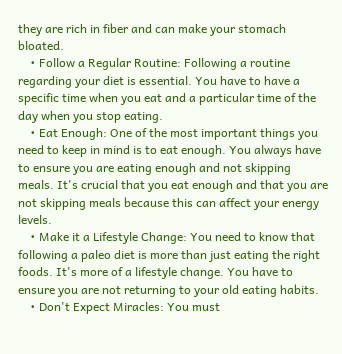they are rich in fiber and can make your stomach bloated.
    • Follow a Regular Routine: Following a routine regarding your diet is essential. You have to have a specific time when you eat and a particular time of the day when you stop eating.
    • Eat Enough: One of the most important things you need to keep in mind is to eat enough. You always have to ensure you are eating enough and not skipping meals. It's crucial that you eat enough and that you are not skipping meals because this can affect your energy levels.
    • Make it a Lifestyle Change: You need to know that following a paleo diet is more than just eating the right foods. It's more of a lifestyle change. You have to ensure you are not returning to your old eating habits.
    • Don't Expect Miracles: You must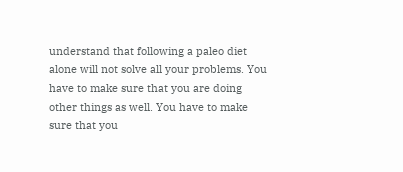understand that following a paleo diet alone will not solve all your problems. You have to make sure that you are doing other things as well. You have to make sure that you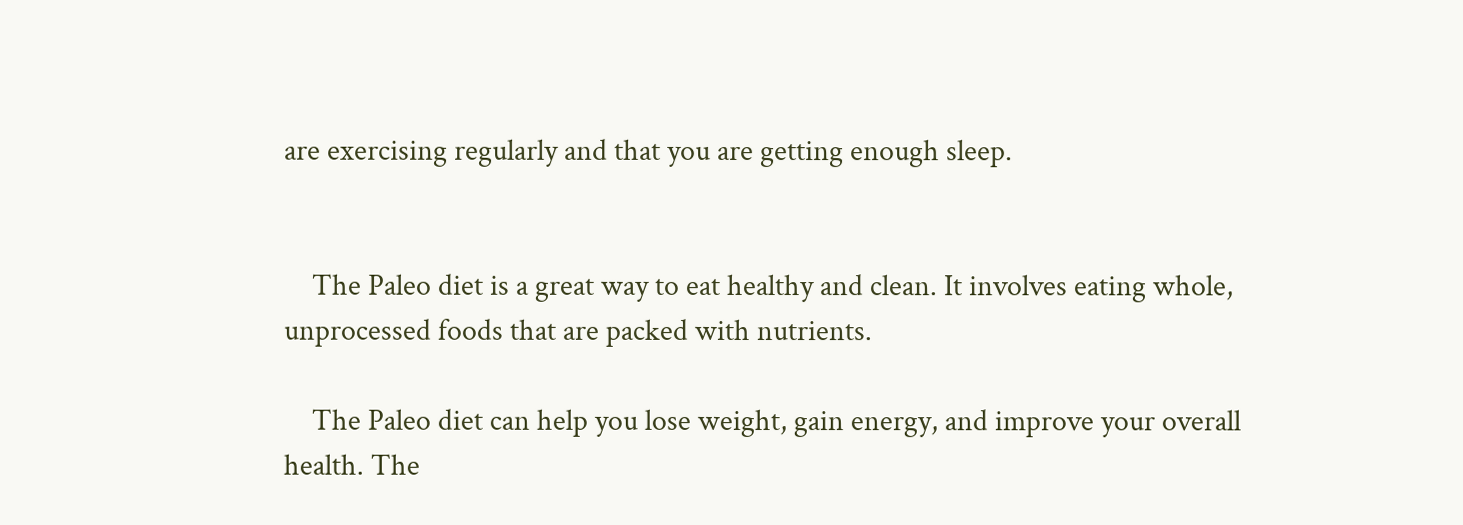are exercising regularly and that you are getting enough sleep.


    The Paleo diet is a great way to eat healthy and clean. It involves eating whole, unprocessed foods that are packed with nutrients.

    The Paleo diet can help you lose weight, gain energy, and improve your overall health. The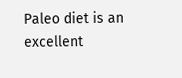Paleo diet is an excellent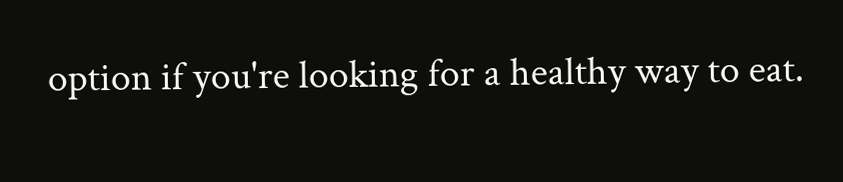option if you're looking for a healthy way to eat.